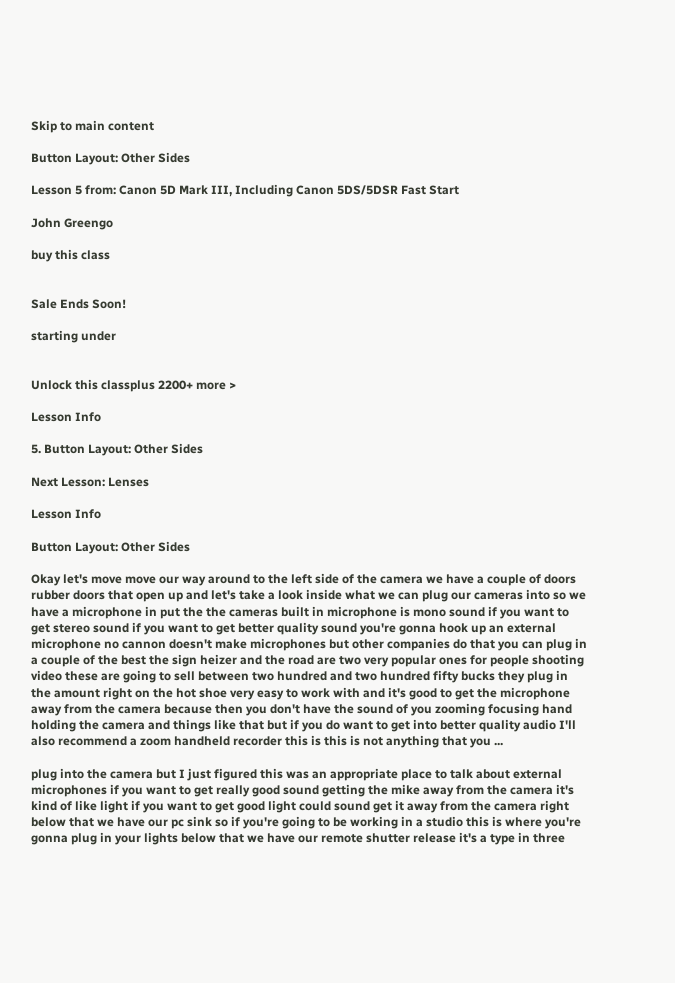Skip to main content

Button Layout: Other Sides

Lesson 5 from: Canon 5D Mark III, Including Canon 5DS/5DSR Fast Start

John Greengo

buy this class


Sale Ends Soon!

starting under


Unlock this classplus 2200+ more >

Lesson Info

5. Button Layout: Other Sides

Next Lesson: Lenses

Lesson Info

Button Layout: Other Sides

Okay let's move move our way around to the left side of the camera we have a couple of doors rubber doors that open up and let's take a look inside what we can plug our cameras into so we have a microphone in put the the cameras built in microphone is mono sound if you want to get stereo sound if you want to get better quality sound you're gonna hook up an external microphone no cannon doesn't make microphones but other companies do that you can plug in a couple of the best the sign heizer and the road are two very popular ones for people shooting video these are going to sell between two hundred and two hundred fifty bucks they plug in the amount right on the hot shoe very easy to work with and it's good to get the microphone away from the camera because then you don't have the sound of you zooming focusing hand holding the camera and things like that but if you do want to get into better quality audio I'll also recommend a zoom handheld recorder this is this is not anything that you ...

plug into the camera but I just figured this was an appropriate place to talk about external microphones if you want to get really good sound getting the mike away from the camera it's kind of like light if you want to get good light could sound get it away from the camera right below that we have our pc sink so if you're going to be working in a studio this is where you're gonna plug in your lights below that we have our remote shutter release it's a type in three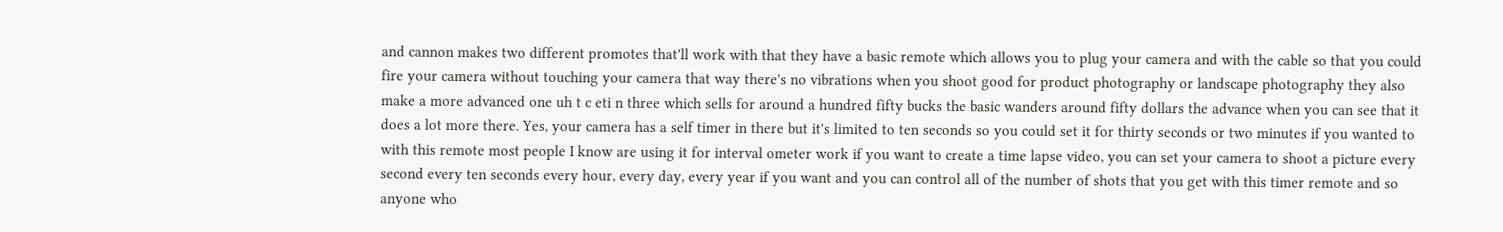and cannon makes two different promotes that'll work with that they have a basic remote which allows you to plug your camera and with the cable so that you could fire your camera without touching your camera that way there's no vibrations when you shoot good for product photography or landscape photography they also make a more advanced one uh t c eti n three which sells for around a hundred fifty bucks the basic wanders around fifty dollars the advance when you can see that it does a lot more there. Yes, your camera has a self timer in there but it's limited to ten seconds so you could set it for thirty seconds or two minutes if you wanted to with this remote most people I know are using it for interval ometer work if you want to create a time lapse video, you can set your camera to shoot a picture every second every ten seconds every hour, every day, every year if you want and you can control all of the number of shots that you get with this timer remote and so anyone who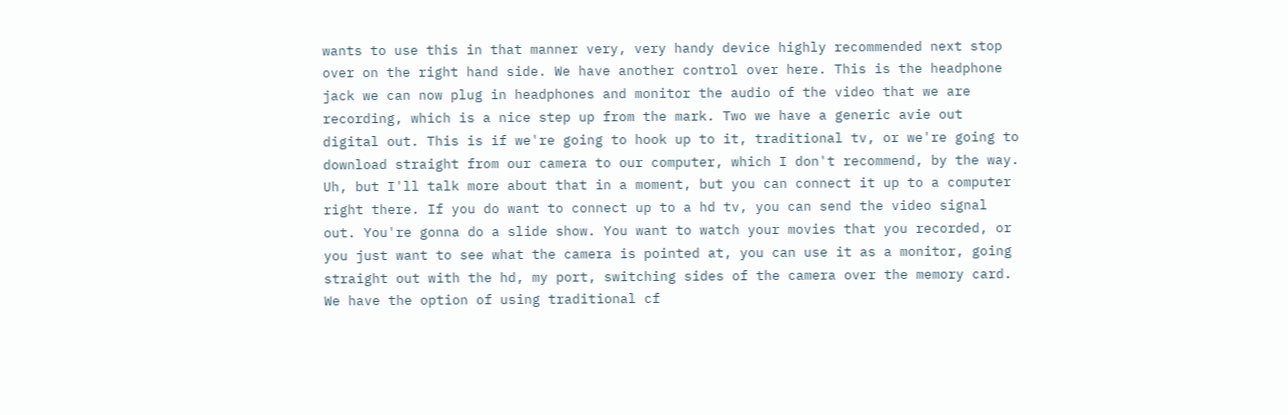wants to use this in that manner very, very handy device highly recommended next stop over on the right hand side. We have another control over here. This is the headphone jack we can now plug in headphones and monitor the audio of the video that we are recording, which is a nice step up from the mark. Two we have a generic avie out digital out. This is if we're going to hook up to it, traditional tv, or we're going to download straight from our camera to our computer, which I don't recommend, by the way. Uh, but I'll talk more about that in a moment, but you can connect it up to a computer right there. If you do want to connect up to a hd tv, you can send the video signal out. You're gonna do a slide show. You want to watch your movies that you recorded, or you just want to see what the camera is pointed at, you can use it as a monitor, going straight out with the hd, my port, switching sides of the camera over the memory card. We have the option of using traditional cf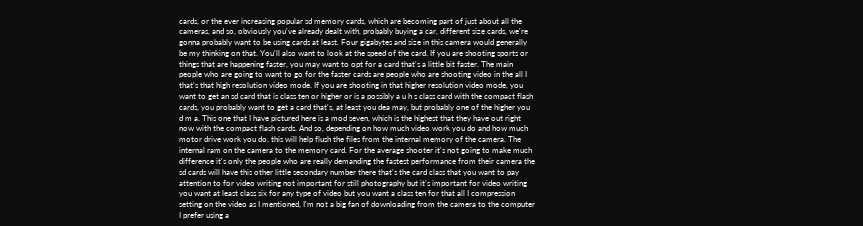cards, or the ever increasing popular sd memory cards, which are becoming part of just about all the cameras, and so, obviously you've already dealt with, probably buying a car, different size cards, we're gonna probably want to be using cards at least. Four gigabytes and size in this camera would generally be my thinking on that. You'll also want to look at the speed of the card. If you are shooting sports or things that are happening faster, you may want to opt for a card that's a little bit faster. The main people who are going to want to go for the faster cards are people who are shooting video in the all I that's that high resolution video mode. If you are shooting in that higher resolution video mode, you want to get an sd card that is class ten or higher or is a possibly a u h s class card with the compact flash cards, you probably want to get a card that's, at least you dea may, but probably one of the higher you d m a. This one that I have pictured here is a mod seven, which is the highest that they have out right now with the compact flash cards. And so, depending on how much video work you do and how much motor drive work you do, this will help flush the files from the internal memory of the camera. The internal ram on the camera to the memory card. For the average shooter it's not going to make much difference it's only the people who are really demanding the fastest performance from their camera the sd cards will have this other little secondary number there that's the card class that you want to pay attention to for video writing not important for still photography but it's important for video writing you want at least class six for any type of video but you want a class ten for that all I compression setting on the video as I mentioned, I'm not a big fan of downloading from the camera to the computer I prefer using a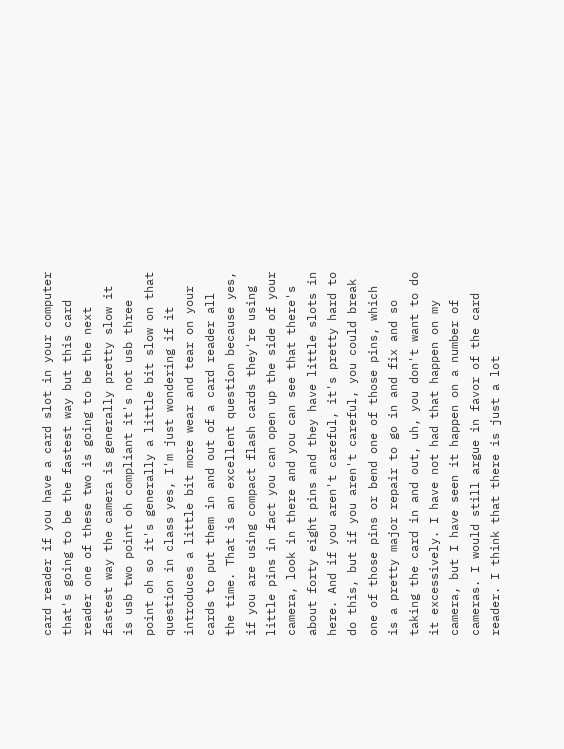card reader if you have a card slot in your computer that's going to be the fastest way but this card reader one of these two is going to be the next fastest way the camera is generally pretty slow it is usb two point oh compliant it's not usb three point oh so it's generally a little bit slow on that question in class yes, I'm just wondering if it introduces a little bit more wear and tear on your cards to put them in and out of a card reader all the time. That is an excellent question because yes, if you are using compact flash cards they're using little pins in fact you can open up the side of your camera, look in there and you can see that there's about forty eight pins and they have little slots in here. And if you aren't careful, it's pretty hard to do this, but if you aren't careful, you could break one of those pins or bend one of those pins, which is a pretty major repair to go in and fix and so taking the card in and out, uh, you don't want to do it excessively. I have not had that happen on my camera, but I have seen it happen on a number of cameras. I would still argue in favor of the card reader. I think that there is just a lot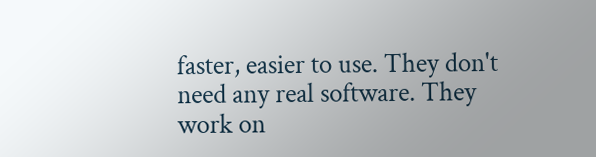faster, easier to use. They don't need any real software. They work on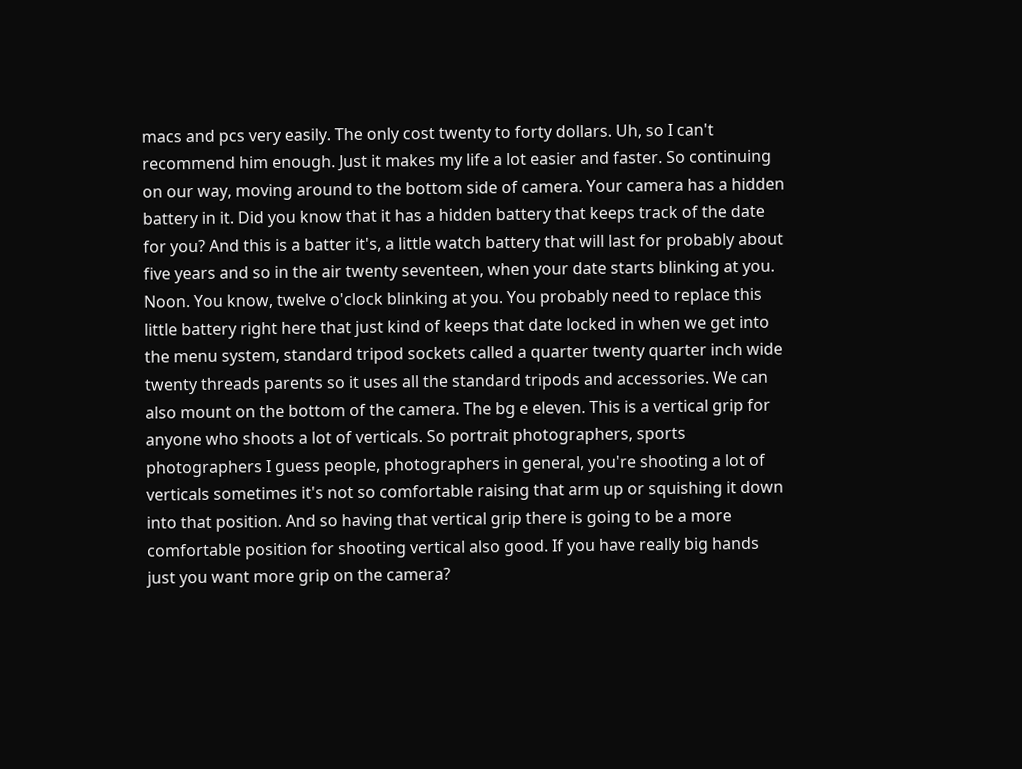macs and pcs very easily. The only cost twenty to forty dollars. Uh, so I can't recommend him enough. Just it makes my life a lot easier and faster. So continuing on our way, moving around to the bottom side of camera. Your camera has a hidden battery in it. Did you know that it has a hidden battery that keeps track of the date for you? And this is a batter it's, a little watch battery that will last for probably about five years and so in the air twenty seventeen, when your date starts blinking at you. Noon. You know, twelve o'clock blinking at you. You probably need to replace this little battery right here that just kind of keeps that date locked in when we get into the menu system, standard tripod sockets called a quarter twenty quarter inch wide twenty threads parents so it uses all the standard tripods and accessories. We can also mount on the bottom of the camera. The bg e eleven. This is a vertical grip for anyone who shoots a lot of verticals. So portrait photographers, sports photographers I guess people, photographers in general, you're shooting a lot of verticals sometimes it's not so comfortable raising that arm up or squishing it down into that position. And so having that vertical grip there is going to be a more comfortable position for shooting vertical also good. If you have really big hands just you want more grip on the camera?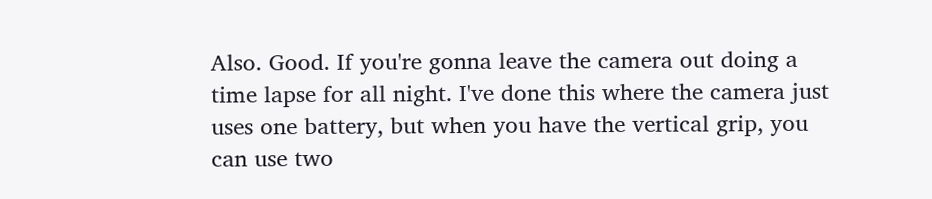Also. Good. If you're gonna leave the camera out doing a time lapse for all night. I've done this where the camera just uses one battery, but when you have the vertical grip, you can use two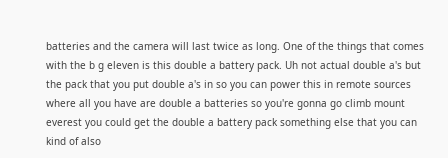batteries and the camera will last twice as long. One of the things that comes with the b g eleven is this double a battery pack. Uh not actual double a's but the pack that you put double a's in so you can power this in remote sources where all you have are double a batteries so you're gonna go climb mount everest you could get the double a battery pack something else that you can kind of also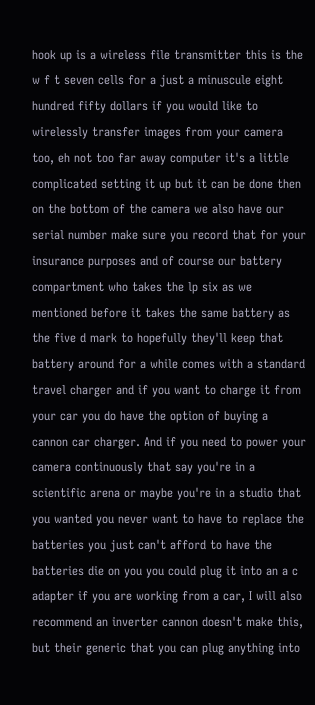hook up is a wireless file transmitter this is the w f t seven cells for a just a minuscule eight hundred fifty dollars if you would like to wirelessly transfer images from your camera too, eh not too far away computer it's a little complicated setting it up but it can be done then on the bottom of the camera we also have our serial number make sure you record that for your insurance purposes and of course our battery compartment who takes the lp six as we mentioned before it takes the same battery as the five d mark to hopefully they'll keep that battery around for a while comes with a standard travel charger and if you want to charge it from your car you do have the option of buying a cannon car charger. And if you need to power your camera continuously that say you're in a scientific arena or maybe you're in a studio that you wanted you never want to have to replace the batteries you just can't afford to have the batteries die on you you could plug it into an a c adapter if you are working from a car, I will also recommend an inverter cannon doesn't make this, but their generic that you can plug anything into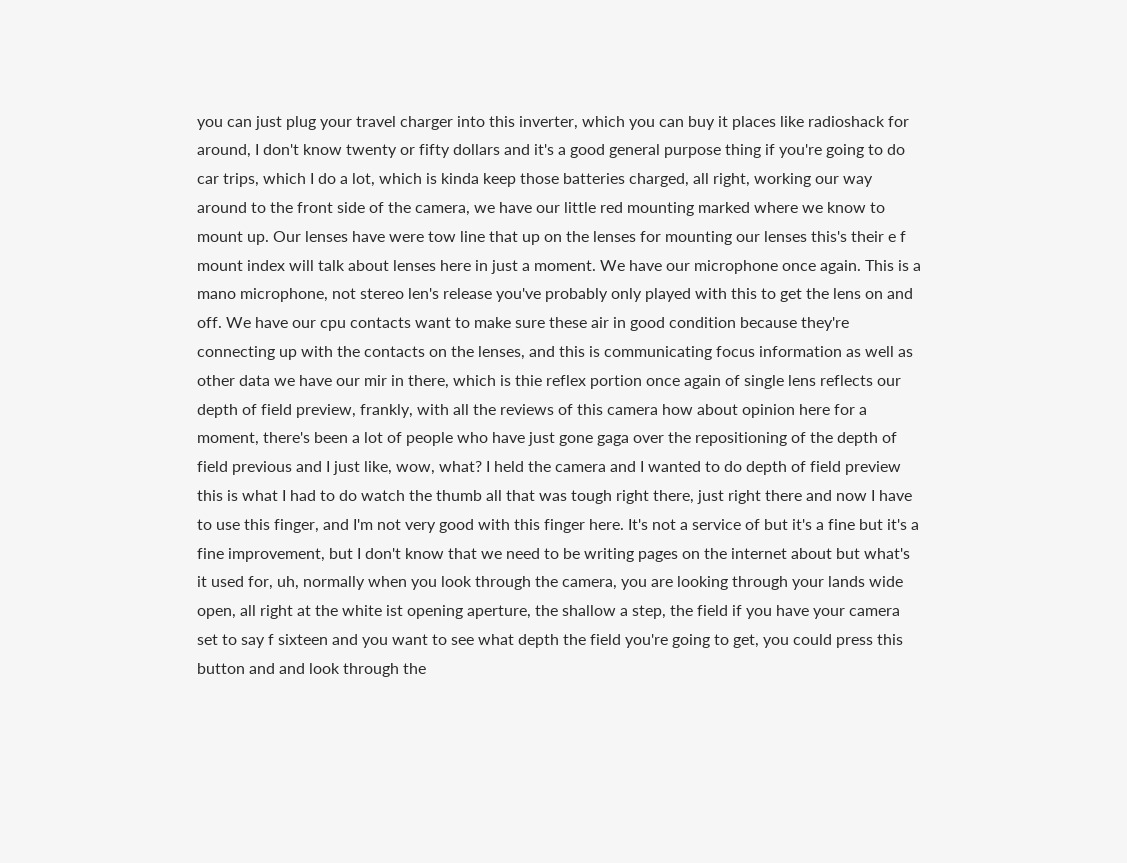you can just plug your travel charger into this inverter, which you can buy it places like radioshack for around, I don't know twenty or fifty dollars and it's a good general purpose thing if you're going to do car trips, which I do a lot, which is kinda keep those batteries charged, all right, working our way around to the front side of the camera, we have our little red mounting marked where we know to mount up. Our lenses have were tow line that up on the lenses for mounting our lenses this's their e f mount index will talk about lenses here in just a moment. We have our microphone once again. This is a mano microphone, not stereo len's release you've probably only played with this to get the lens on and off. We have our cpu contacts want to make sure these air in good condition because they're connecting up with the contacts on the lenses, and this is communicating focus information as well as other data we have our mir in there, which is thie reflex portion once again of single lens reflects our depth of field preview, frankly, with all the reviews of this camera how about opinion here for a moment, there's been a lot of people who have just gone gaga over the repositioning of the depth of field previous and I just like, wow, what? I held the camera and I wanted to do depth of field preview this is what I had to do watch the thumb all that was tough right there, just right there and now I have to use this finger, and I'm not very good with this finger here. It's not a service of but it's a fine but it's a fine improvement, but I don't know that we need to be writing pages on the internet about but what's it used for, uh, normally when you look through the camera, you are looking through your lands wide open, all right at the white ist opening aperture, the shallow a step, the field if you have your camera set to say f sixteen and you want to see what depth the field you're going to get, you could press this button and and look through the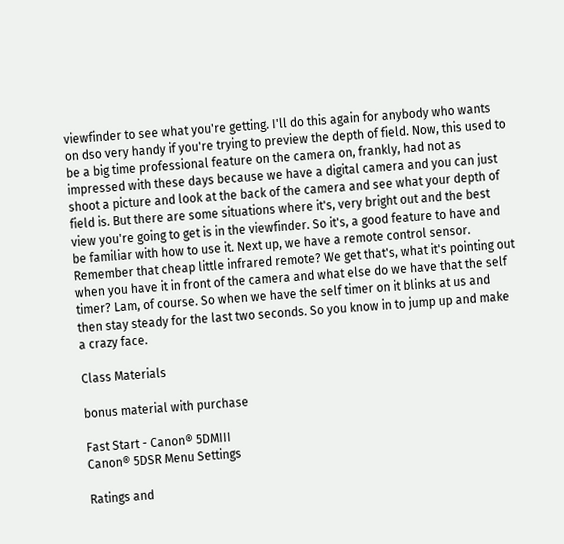viewfinder to see what you're getting. I'll do this again for anybody who wants on dso very handy if you're trying to preview the depth of field. Now, this used to be a big time professional feature on the camera on, frankly, had not as impressed with these days because we have a digital camera and you can just shoot a picture and look at the back of the camera and see what your depth of field is. But there are some situations where it's, very bright out and the best view you're going to get is in the viewfinder. So it's, a good feature to have and be familiar with how to use it. Next up, we have a remote control sensor. Remember that cheap little infrared remote? We get that's, what it's pointing out when you have it in front of the camera and what else do we have that the self timer? Lam, of course. So when we have the self timer on it blinks at us and then stay steady for the last two seconds. So you know in to jump up and make a crazy face.

Class Materials

bonus material with purchase

Fast Start - Canon® 5DMIII
Canon® 5DSR Menu Settings

Ratings and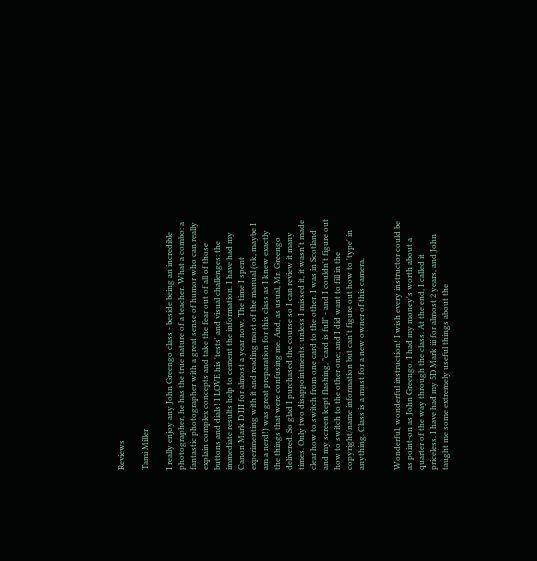Reviews

Tami Miller

I really enjoy any John Greengo class - beside being an incredible photographer, he has the true nature of a teacher. What a combo: a fantastic photographer with a great sense of humor who can really explain complex concepts and take the fear out of all of those buttons and dials! I LOVE his 'tests' and visual challenges: the immediate results help to cement the information. I have had my Canon Mark D III for almost a year now. The time I spent experimenting with it and reading most of the manual (ok, maybe I am a nerd!) was great preparation for this class as I knew exactly the things that were confusing me. And, as usual, Mr. Greengo delivered. So glad I purchased the course so I can review it many times. Only two disappointments: unless I missed it, it wasn't made clear how to switch from one card to the other. I was in Scotland and my screen kept flashing, "card is full" - and I couldn't figure out how to switch to the other one; and I did want to fill in the copyright/name information but can't figure out how to 'type' in anything. Class is a must for a new owner of this camera.


Wonderful, wonderful instruction! I wish every instructor could be as point-on as John Greengo. I had my money's worth about a quarter of the way through the class. At the end, I called it priceless. I have had my 5D Mark iii for almost 2 years, and John taught me some extremely useful things about the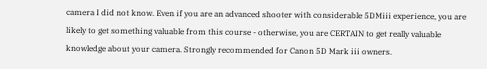camera I did not know. Even if you are an advanced shooter with considerable 5DMiii experience, you are likely to get something valuable from this course - otherwise, you are CERTAIN to get really valuable knowledge about your camera. Strongly recommended for Canon 5D Mark iii owners.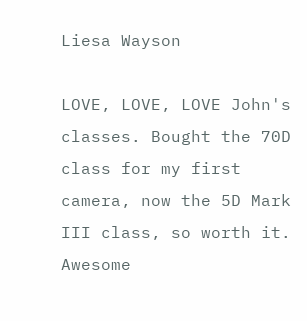Liesa Wayson

LOVE, LOVE, LOVE John's classes. Bought the 70D class for my first camera, now the 5D Mark III class, so worth it. Awesome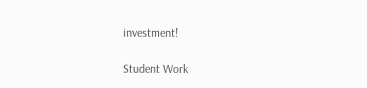investment!

Student Work